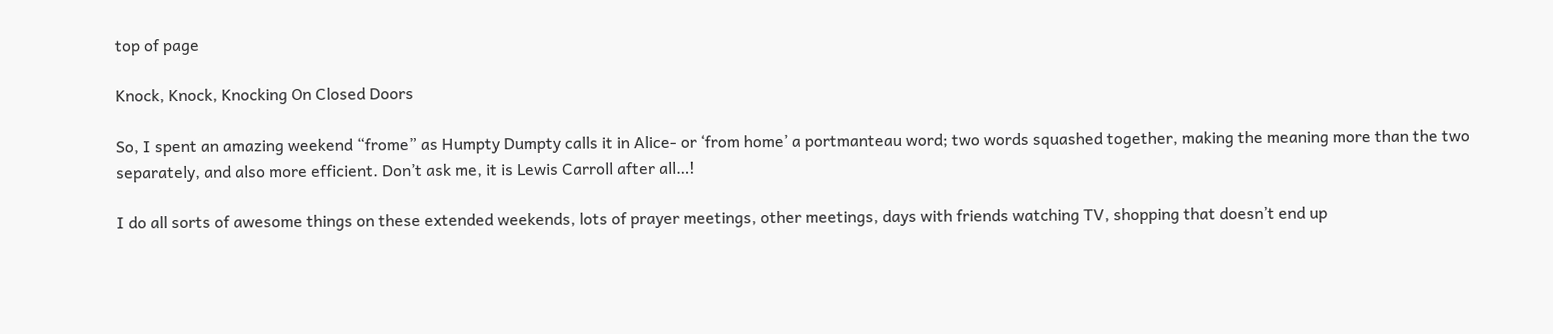top of page

Knock, Knock, Knocking On Closed Doors

So, I spent an amazing weekend “frome” as Humpty Dumpty calls it in Alice- or ‘from home’ a portmanteau word; two words squashed together, making the meaning more than the two separately, and also more efficient. Don’t ask me, it is Lewis Carroll after all…!

I do all sorts of awesome things on these extended weekends, lots of prayer meetings, other meetings, days with friends watching TV, shopping that doesn’t end up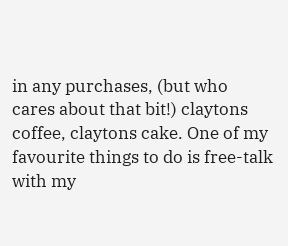in any purchases, (but who cares about that bit!) claytons coffee, claytons cake. One of my favourite things to do is free-talk with my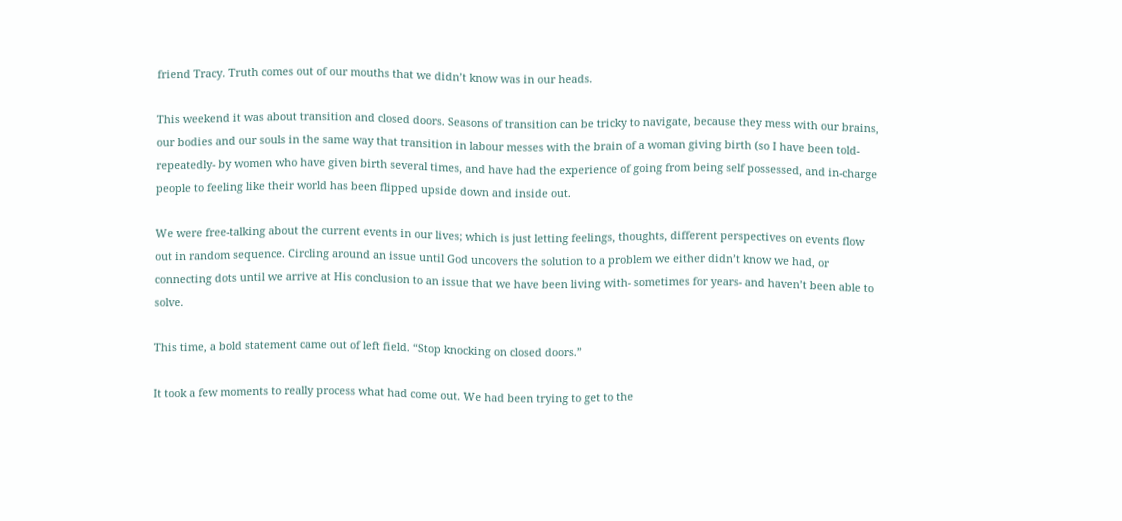friend Tracy. Truth comes out of our mouths that we didn’t know was in our heads.

This weekend it was about transition and closed doors. Seasons of transition can be tricky to navigate, because they mess with our brains, our bodies and our souls in the same way that transition in labour messes with the brain of a woman giving birth (so I have been told- repeatedly- by women who have given birth several times, and have had the experience of going from being self possessed, and in-charge people to feeling like their world has been flipped upside down and inside out.

We were free-talking about the current events in our lives; which is just letting feelings, thoughts, different perspectives on events flow out in random sequence. Circling around an issue until God uncovers the solution to a problem we either didn’t know we had, or connecting dots until we arrive at His conclusion to an issue that we have been living with- sometimes for years- and haven’t been able to solve.

This time, a bold statement came out of left field. “Stop knocking on closed doors.”

It took a few moments to really process what had come out. We had been trying to get to the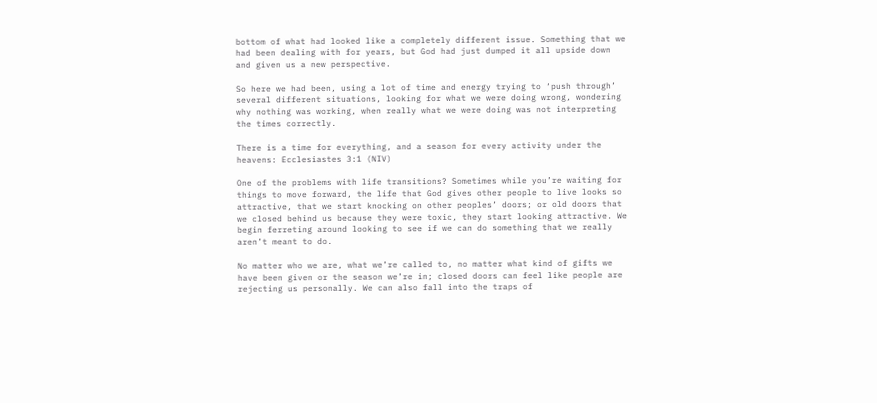bottom of what had looked like a completely different issue. Something that we had been dealing with for years, but God had just dumped it all upside down and given us a new perspective.

So here we had been, using a lot of time and energy trying to ‘push through’ several different situations, looking for what we were doing wrong, wondering why nothing was working, when really what we were doing was not interpreting the times correctly.

There is a time for everything, and a season for every activity under the heavens: Ecclesiastes 3:1 (NIV)

One of the problems with life transitions? Sometimes while you’re waiting for things to move forward, the life that God gives other people to live looks so attractive, that we start knocking on other peoples’ doors; or old doors that we closed behind us because they were toxic, they start looking attractive. We begin ferreting around looking to see if we can do something that we really aren’t meant to do.

No matter who we are, what we’re called to, no matter what kind of gifts we have been given or the season we’re in; closed doors can feel like people are rejecting us personally. We can also fall into the traps of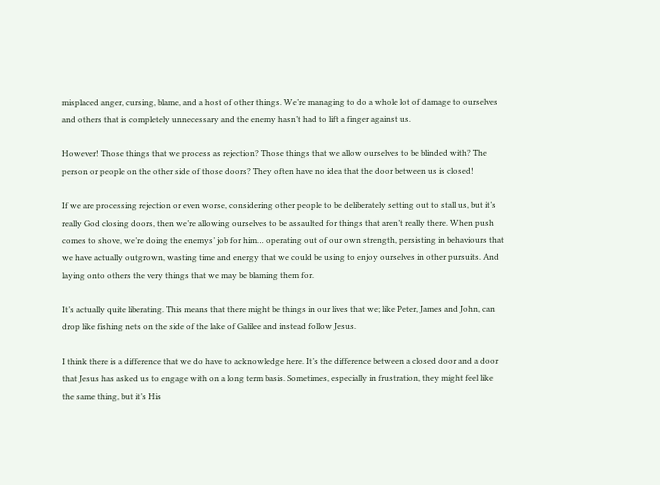misplaced anger, cursing, blame, and a host of other things. We’re managing to do a whole lot of damage to ourselves and others that is completely unnecessary and the enemy hasn’t had to lift a finger against us.

However! Those things that we process as rejection? Those things that we allow ourselves to be blinded with? The person or people on the other side of those doors? They often have no idea that the door between us is closed!

If we are processing rejection or even worse, considering other people to be deliberately setting out to stall us, but it’s really God closing doors, then we’re allowing ourselves to be assaulted for things that aren’t really there. When push comes to shove, we’re doing the enemys’ job for him… operating out of our own strength, persisting in behaviours that we have actually outgrown, wasting time and energy that we could be using to enjoy ourselves in other pursuits. And laying onto others the very things that we may be blaming them for.

It’s actually quite liberating. This means that there might be things in our lives that we; like Peter, James and John, can drop like fishing nets on the side of the lake of Galilee and instead follow Jesus.

I think there is a difference that we do have to acknowledge here. It’s the difference between a closed door and a door that Jesus has asked us to engage with on a long term basis. Sometimes, especially in frustration, they might feel like the same thing, but it’s His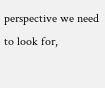perspective we need to look for,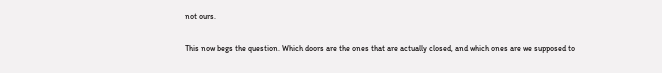not ours.

This now begs the question. Which doors are the ones that are actually closed, and which ones are we supposed to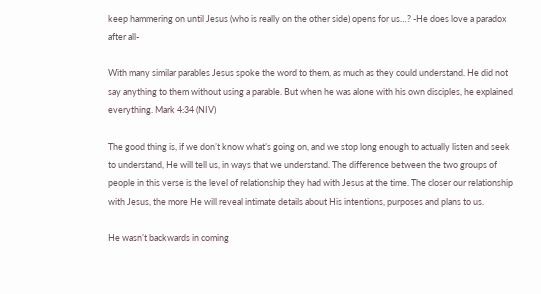keep hammering on until Jesus (who is really on the other side) opens for us…? -He does love a paradox after all-

With many similar parables Jesus spoke the word to them, as much as they could understand. He did not say anything to them without using a parable. But when he was alone with his own disciples, he explained everything. Mark 4:34 (NIV)

The good thing is, if we don’t know what’s going on, and we stop long enough to actually listen and seek to understand, He will tell us, in ways that we understand. The difference between the two groups of people in this verse is the level of relationship they had with Jesus at the time. The closer our relationship with Jesus, the more He will reveal intimate details about His intentions, purposes and plans to us.

He wasn’t backwards in coming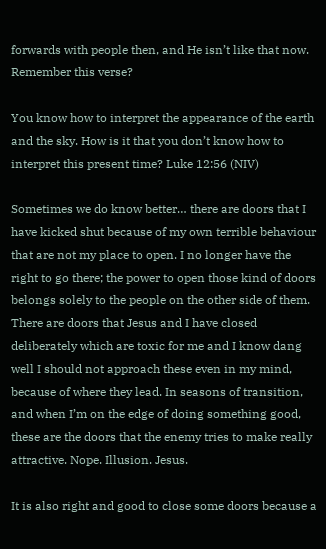forwards with people then, and He isn’t like that now. Remember this verse?

You know how to interpret the appearance of the earth and the sky. How is it that you don’t know how to interpret this present time? Luke 12:56 (NIV)

Sometimes we do know better… there are doors that I have kicked shut because of my own terrible behaviour that are not my place to open. I no longer have the right to go there; the power to open those kind of doors belongs solely to the people on the other side of them. There are doors that Jesus and I have closed deliberately which are toxic for me and I know dang well I should not approach these even in my mind, because of where they lead. In seasons of transition, and when I’m on the edge of doing something good, these are the doors that the enemy tries to make really attractive. Nope. Illusion. Jesus.

It is also right and good to close some doors because a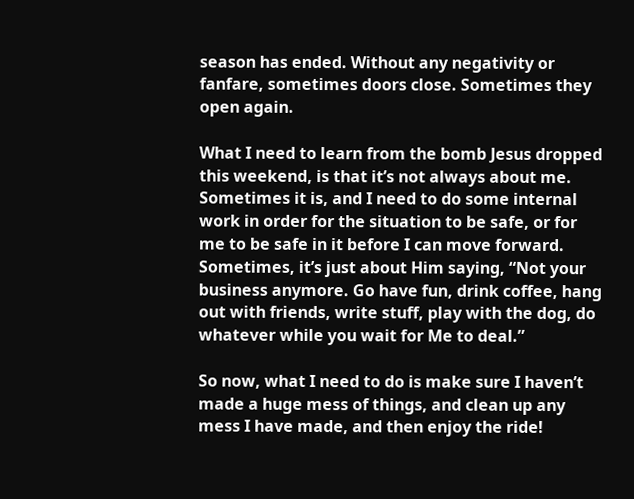season has ended. Without any negativity or fanfare, sometimes doors close. Sometimes they open again.

What I need to learn from the bomb Jesus dropped this weekend, is that it’s not always about me. Sometimes it is, and I need to do some internal work in order for the situation to be safe, or for me to be safe in it before I can move forward. Sometimes, it’s just about Him saying, “Not your business anymore. Go have fun, drink coffee, hang out with friends, write stuff, play with the dog, do whatever while you wait for Me to deal.”

So now, what I need to do is make sure I haven’t made a huge mess of things, and clean up any mess I have made, and then enjoy the ride!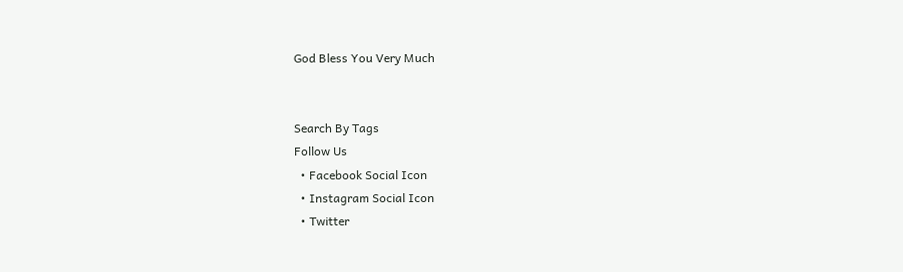God Bless You Very Much


Search By Tags
Follow Us
  • Facebook Social Icon
  • Instagram Social Icon
  • Twitter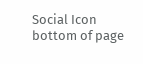Social Icon
bottom of page